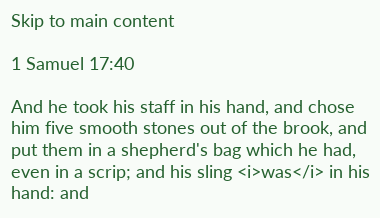Skip to main content

1 Samuel 17:40

And he took his staff in his hand, and chose him five smooth stones out of the brook, and put them in a shepherd's bag which he had, even in a scrip; and his sling <i>was</i> in his hand: and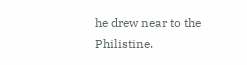he drew near to the Philistine.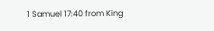1 Samuel 17:40 from King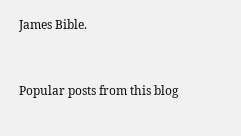James Bible.


Popular posts from this blog